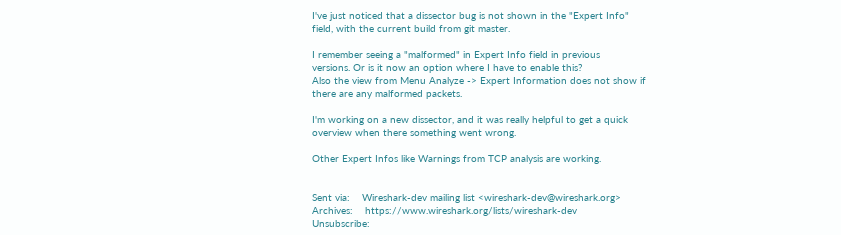I've just noticed that a dissector bug is not shown in the "Expert Info"
field, with the current build from git master.

I remember seeing a "malformed" in Expert Info field in previous
versions. Or is it now an option where I have to enable this?
Also the view from Menu Analyze -> Expert Information does not show if
there are any malformed packets.

I'm working on a new dissector, and it was really helpful to get a quick
overview when there something went wrong.

Other Expert Infos like Warnings from TCP analysis are working.


Sent via:    Wireshark-dev mailing list <wireshark-dev@wireshark.org>
Archives:    https://www.wireshark.org/lists/wireshark-dev
Unsubscribe: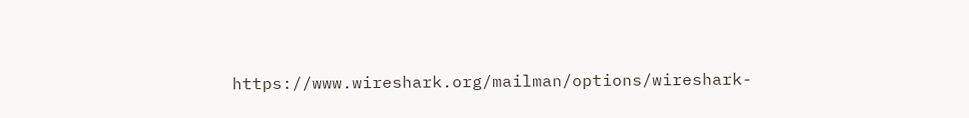https://www.wireshark.org/mailman/options/wireshark-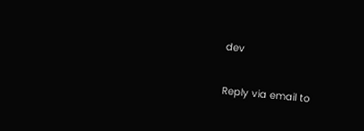dev

Reply via email to